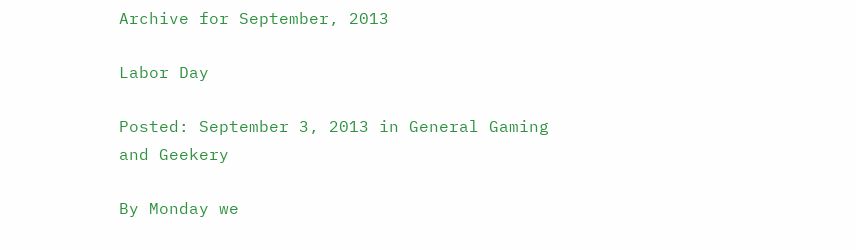Archive for September, 2013

Labor Day

Posted: September 3, 2013 in General Gaming and Geekery

By Monday we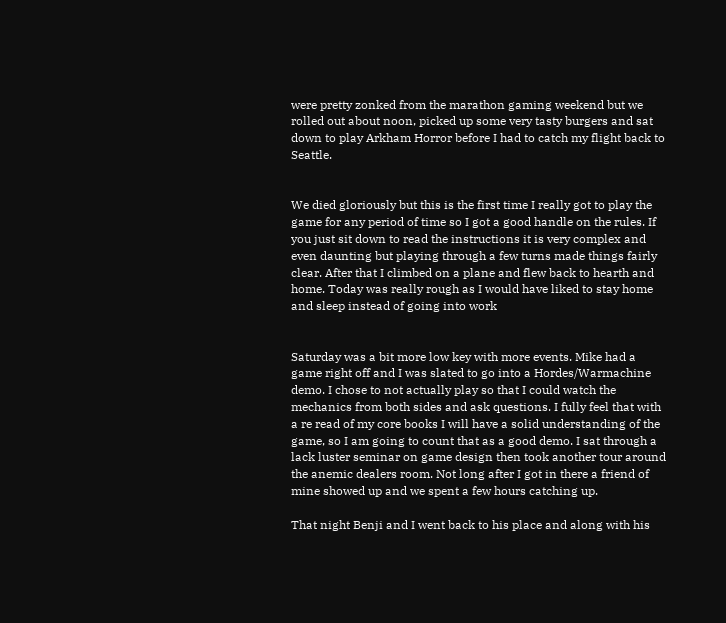were pretty zonked from the marathon gaming weekend but we rolled out about noon, picked up some very tasty burgers and sat down to play Arkham Horror before I had to catch my flight back to Seattle.


We died gloriously but this is the first time I really got to play the game for any period of time so I got a good handle on the rules. If you just sit down to read the instructions it is very complex and even daunting but playing through a few turns made things fairly clear. After that I climbed on a plane and flew back to hearth and home. Today was really rough as I would have liked to stay home and sleep instead of going into work


Saturday was a bit more low key with more events. Mike had a game right off and I was slated to go into a Hordes/Warmachine demo. I chose to not actually play so that I could watch the mechanics from both sides and ask questions. I fully feel that with a re read of my core books I will have a solid understanding of the game, so I am going to count that as a good demo. I sat through a lack luster seminar on game design then took another tour around the anemic dealers room. Not long after I got in there a friend of mine showed up and we spent a few hours catching up.

That night Benji and I went back to his place and along with his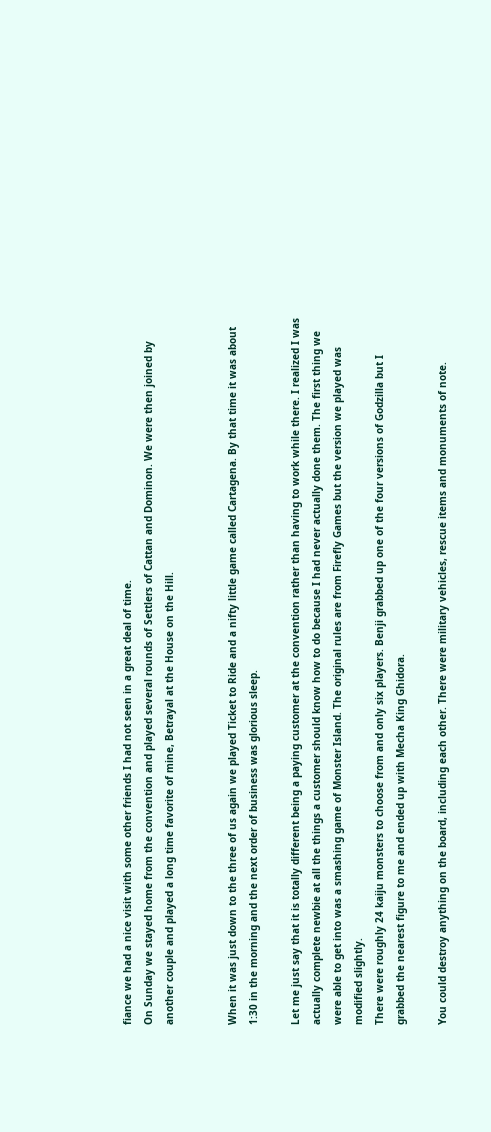fiance we had a nice visit with some other friends I had not seen in a great deal of time.
On Sunday we stayed home from the convention and played several rounds of Settlers of Cattan and Dominon. We were then joined by another couple and played a long time favorite of mine, Betrayal at the House on the Hill.


When it was just down to the three of us again we played Ticket to Ride and a nifty little game called Cartagena. By that time it was about 1:30 in the morning and the next order of business was glorious sleep.

Let me just say that it is totally different being a paying customer at the convention rather than having to work while there. I realized I was actually complete newbie at all the things a customer should know how to do because I had never actually done them. The first thing we were able to get into was a smashing game of Monster Island. The original rules are from Firefly Games but the version we played was modified slightly.
There were roughly 24 kaiju monsters to choose from and only six players. Benji grabbed up one of the four versions of Godzilla but I grabbed the nearest figure to me and ended up with Mecha King Ghidora.

You could destroy anything on the board, including each other. There were military vehicles, rescue items and monuments of note.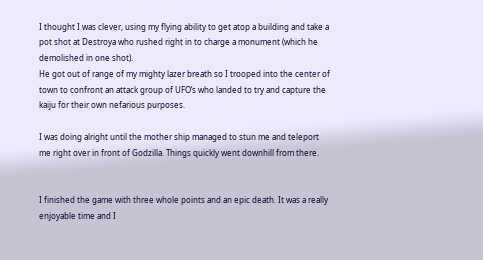I thought I was clever, using my flying ability to get atop a building and take a pot shot at Destroya who rushed right in to charge a monument (which he demolished in one shot).
He got out of range of my mighty lazer breath so I trooped into the center of town to confront an attack group of UFO’s who landed to try and capture the kaiju for their own nefarious purposes.

I was doing alright until the mother ship managed to stun me and teleport me right over in front of Godzilla. Things quickly went downhill from there.


I finished the game with three whole points and an epic death. It was a really enjoyable time and I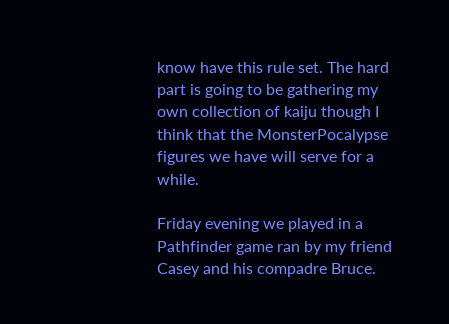know have this rule set. The hard part is going to be gathering my own collection of kaiju though I think that the MonsterPocalypse figures we have will serve for a while.

Friday evening we played in a Pathfinder game ran by my friend Casey and his compadre Bruce.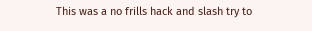This was a no frills hack and slash try to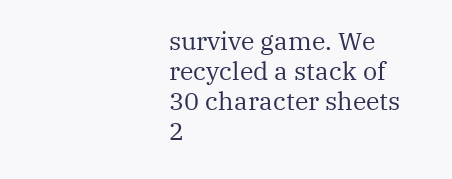survive game. We recycled a stack of 30 character sheets 2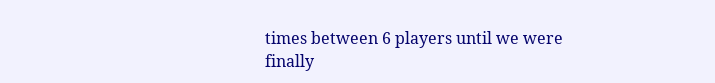times between 6 players until we were finally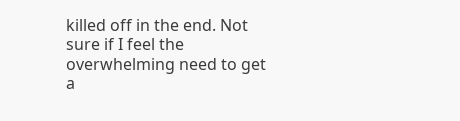killed off in the end. Not sure if I feel the overwhelming need to get a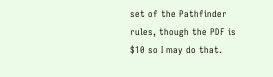set of the Pathfinder rules, though the PDF is $10 so I may do that.